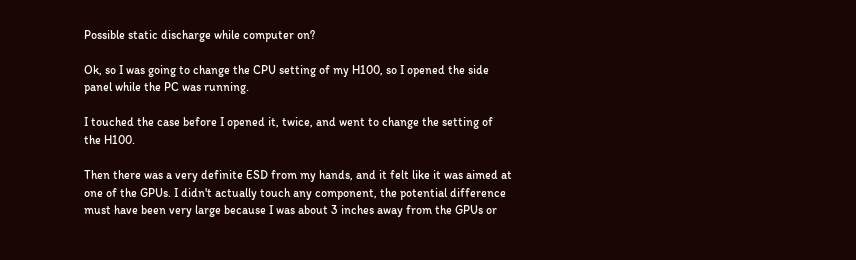Possible static discharge while computer on?

Ok, so I was going to change the CPU setting of my H100, so I opened the side panel while the PC was running.

I touched the case before I opened it, twice, and went to change the setting of the H100.

Then there was a very definite ESD from my hands, and it felt like it was aimed at one of the GPUs. I didn't actually touch any component, the potential difference must have been very large because I was about 3 inches away from the GPUs or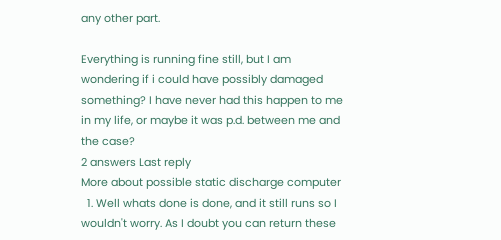any other part.

Everything is running fine still, but I am wondering if i could have possibly damaged something? I have never had this happen to me in my life, or maybe it was p.d. between me and the case?
2 answers Last reply
More about possible static discharge computer
  1. Well whats done is done, and it still runs so I wouldn't worry. As I doubt you can return these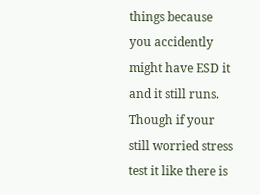things because you accidently might have ESD it and it still runs. Though if your still worried stress test it like there is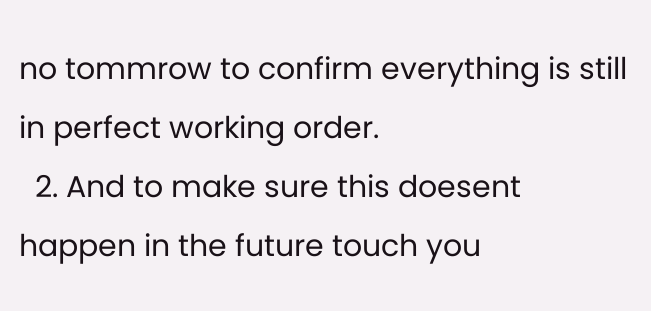no tommrow to confirm everything is still in perfect working order.
  2. And to make sure this doesent happen in the future touch you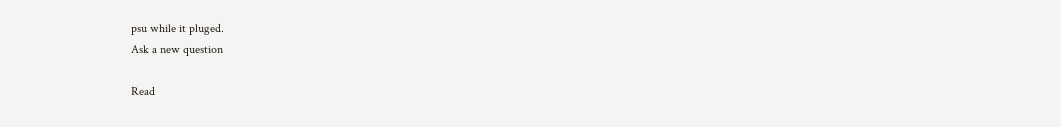psu while it pluged.
Ask a new question

Read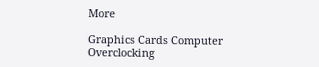More

Graphics Cards Computer Overclocking